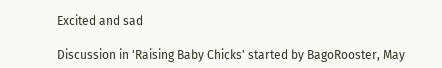Excited and sad

Discussion in 'Raising Baby Chicks' started by BagoRooster, May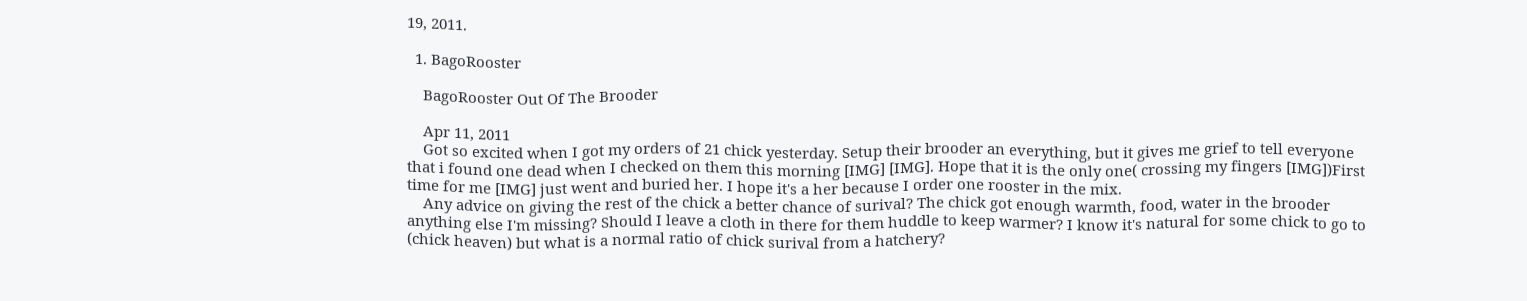19, 2011.

  1. BagoRooster

    BagoRooster Out Of The Brooder

    Apr 11, 2011
    Got so excited when I got my orders of 21 chick yesterday. Setup their brooder an everything, but it gives me grief to tell everyone that i found one dead when I checked on them this morning [IMG] [IMG]. Hope that it is the only one( crossing my fingers [IMG])First time for me [IMG] just went and buried her. I hope it's a her because I order one rooster in the mix.
    Any advice on giving the rest of the chick a better chance of surival? The chick got enough warmth, food, water in the brooder anything else I'm missing? Should I leave a cloth in there for them huddle to keep warmer? I know it's natural for some chick to go to (chick heaven) but what is a normal ratio of chick surival from a hatchery?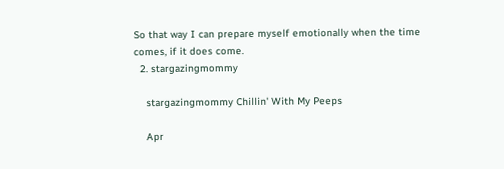So that way I can prepare myself emotionally when the time comes, if it does come.
  2. stargazingmommy

    stargazingmommy Chillin' With My Peeps

    Apr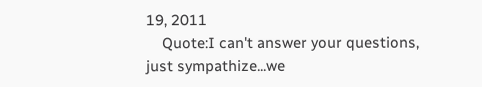19, 2011
    Quote:I can't answer your questions, just sympathize...we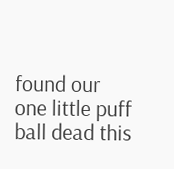found our one little puff ball dead this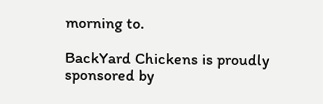morning to.

BackYard Chickens is proudly sponsored by